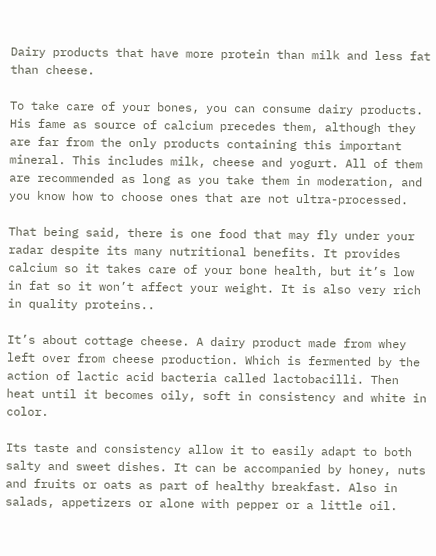Dairy products that have more protein than milk and less fat than cheese.

To take care of your bones, you can consume dairy products. His fame as source of calcium precedes them, although they are far from the only products containing this important mineral. This includes milk, cheese and yogurt. All of them are recommended as long as you take them in moderation, and you know how to choose ones that are not ultra-processed.

That being said, there is one food that may fly under your radar despite its many nutritional benefits. It provides calcium so it takes care of your bone health, but it’s low in fat so it won’t affect your weight. It is also very rich in quality proteins..

It’s about cottage cheese. A dairy product made from whey left over from cheese production. Which is fermented by the action of lactic acid bacteria called lactobacilli. Then heat until it becomes oily, soft in consistency and white in color.

Its taste and consistency allow it to easily adapt to both salty and sweet dishes. It can be accompanied by honey, nuts and fruits or oats as part of healthy breakfast. Also in salads, appetizers or alone with pepper or a little oil.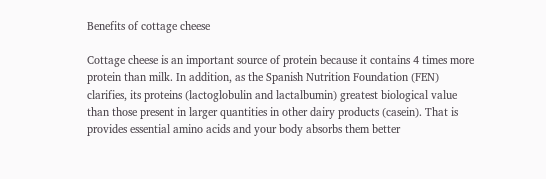Benefits of cottage cheese

Cottage cheese is an important source of protein because it contains 4 times more protein than milk. In addition, as the Spanish Nutrition Foundation (FEN) clarifies, its proteins (lactoglobulin and lactalbumin) greatest biological value than those present in larger quantities in other dairy products (casein). That is provides essential amino acids and your body absorbs them better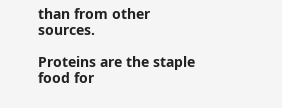than from other sources.

Proteins are the staple food for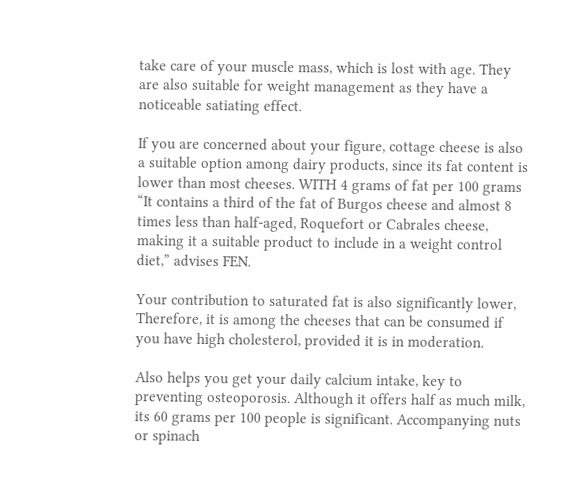take care of your muscle mass, which is lost with age. They are also suitable for weight management as they have a noticeable satiating effect.

If you are concerned about your figure, cottage cheese is also a suitable option among dairy products, since its fat content is lower than most cheeses. WITH 4 grams of fat per 100 grams “It contains a third of the fat of Burgos cheese and almost 8 times less than half-aged, Roquefort or Cabrales cheese, making it a suitable product to include in a weight control diet,” advises FEN.

Your contribution to saturated fat is also significantly lower, Therefore, it is among the cheeses that can be consumed if you have high cholesterol, provided it is in moderation.

Also helps you get your daily calcium intake, key to preventing osteoporosis. Although it offers half as much milk, its 60 grams per 100 people is significant. Accompanying nuts or spinach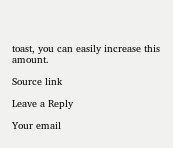toast, you can easily increase this amount.

Source link

Leave a Reply

Your email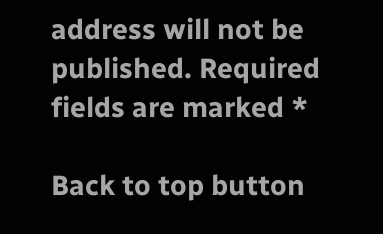address will not be published. Required fields are marked *

Back to top button